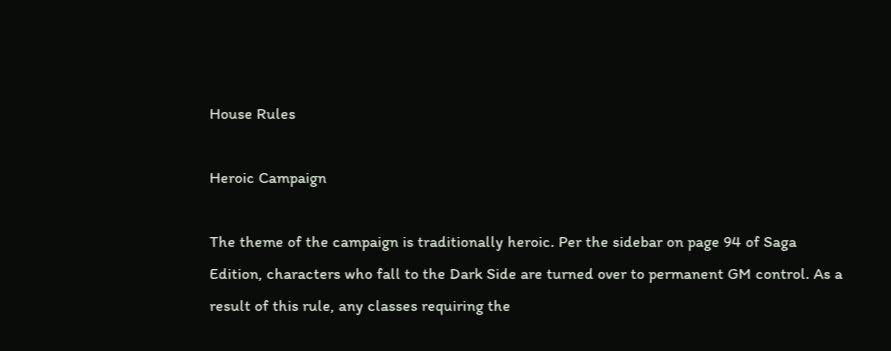House Rules

Heroic Campaign

The theme of the campaign is traditionally heroic. Per the sidebar on page 94 of Saga Edition, characters who fall to the Dark Side are turned over to permanent GM control. As a result of this rule, any classes requiring the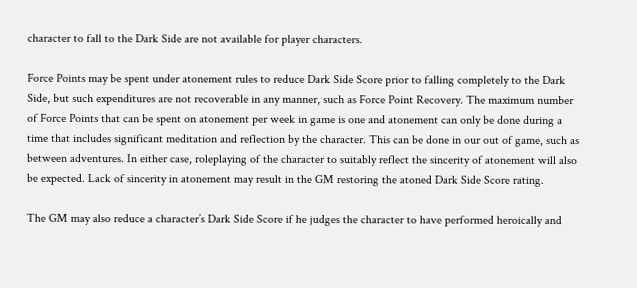character to fall to the Dark Side are not available for player characters.

Force Points may be spent under atonement rules to reduce Dark Side Score prior to falling completely to the Dark Side, but such expenditures are not recoverable in any manner, such as Force Point Recovery. The maximum number of Force Points that can be spent on atonement per week in game is one and atonement can only be done during a time that includes significant meditation and reflection by the character. This can be done in our out of game, such as between adventures. In either case, roleplaying of the character to suitably reflect the sincerity of atonement will also be expected. Lack of sincerity in atonement may result in the GM restoring the atoned Dark Side Score rating.

The GM may also reduce a character’s Dark Side Score if he judges the character to have performed heroically and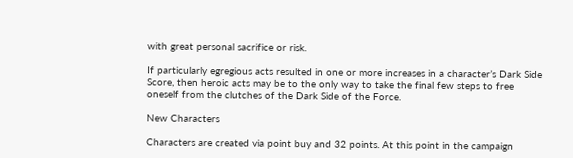with great personal sacrifice or risk.

If particularly egregious acts resulted in one or more increases in a character’s Dark Side Score, then heroic acts may be to the only way to take the final few steps to free oneself from the clutches of the Dark Side of the Force.

New Characters

Characters are created via point buy and 32 points. At this point in the campaign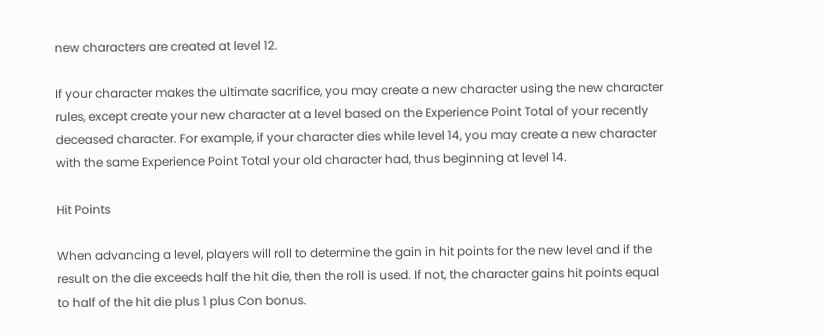new characters are created at level 12.

If your character makes the ultimate sacrifice, you may create a new character using the new character rules, except create your new character at a level based on the Experience Point Total of your recently deceased character. For example, if your character dies while level 14, you may create a new character with the same Experience Point Total your old character had, thus beginning at level 14.

Hit Points

When advancing a level, players will roll to determine the gain in hit points for the new level and if the result on the die exceeds half the hit die, then the roll is used. If not, the character gains hit points equal to half of the hit die plus 1 plus Con bonus.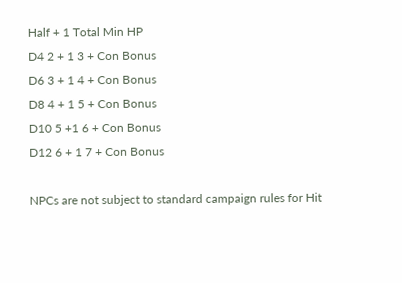Half + 1 Total Min HP
D4 2 + 1 3 + Con Bonus
D6 3 + 1 4 + Con Bonus
D8 4 + 1 5 + Con Bonus
D10 5 +1 6 + Con Bonus
D12 6 + 1 7 + Con Bonus

NPCs are not subject to standard campaign rules for Hit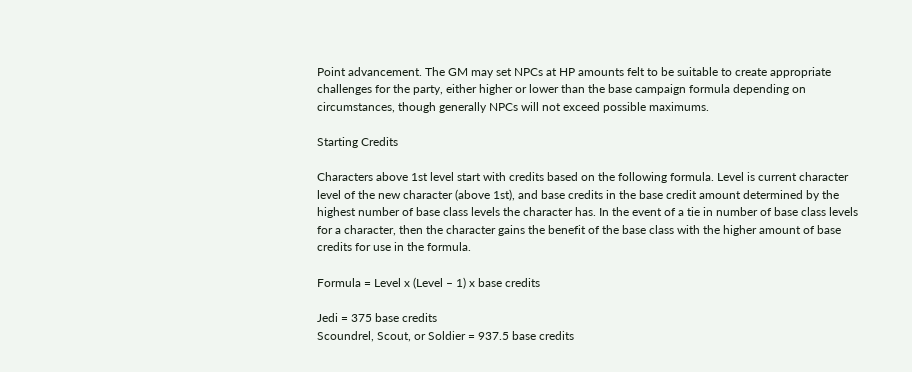Point advancement. The GM may set NPCs at HP amounts felt to be suitable to create appropriate challenges for the party, either higher or lower than the base campaign formula depending on circumstances, though generally NPCs will not exceed possible maximums.

Starting Credits

Characters above 1st level start with credits based on the following formula. Level is current character level of the new character (above 1st), and base credits in the base credit amount determined by the highest number of base class levels the character has. In the event of a tie in number of base class levels for a character, then the character gains the benefit of the base class with the higher amount of base credits for use in the formula.

Formula = Level x (Level – 1) x base credits

Jedi = 375 base credits
Scoundrel, Scout, or Soldier = 937.5 base credits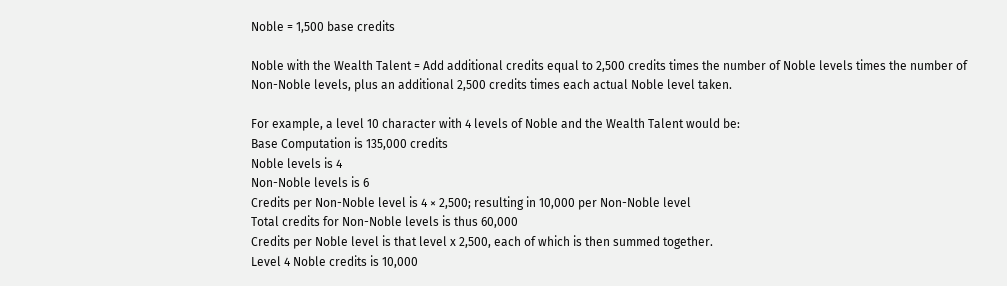Noble = 1,500 base credits

Noble with the Wealth Talent = Add additional credits equal to 2,500 credits times the number of Noble levels times the number of Non-Noble levels, plus an additional 2,500 credits times each actual Noble level taken.

For example, a level 10 character with 4 levels of Noble and the Wealth Talent would be:
Base Computation is 135,000 credits
Noble levels is 4
Non-Noble levels is 6
Credits per Non-Noble level is 4 × 2,500; resulting in 10,000 per Non-Noble level
Total credits for Non-Noble levels is thus 60,000
Credits per Noble level is that level x 2,500, each of which is then summed together.
Level 4 Noble credits is 10,000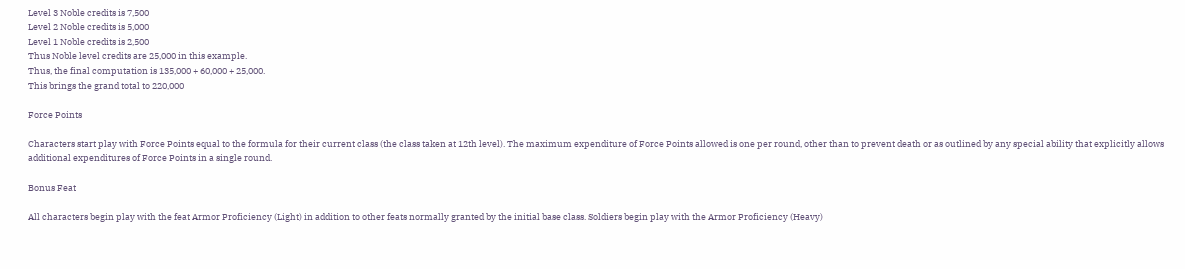Level 3 Noble credits is 7,500
Level 2 Noble credits is 5,000
Level 1 Noble credits is 2,500
Thus Noble level credits are 25,000 in this example.
Thus, the final computation is 135,000 + 60,000 + 25,000.
This brings the grand total to 220,000

Force Points

Characters start play with Force Points equal to the formula for their current class (the class taken at 12th level). The maximum expenditure of Force Points allowed is one per round, other than to prevent death or as outlined by any special ability that explicitly allows additional expenditures of Force Points in a single round.

Bonus Feat

All characters begin play with the feat Armor Proficiency (Light) in addition to other feats normally granted by the initial base class. Soldiers begin play with the Armor Proficiency (Heavy)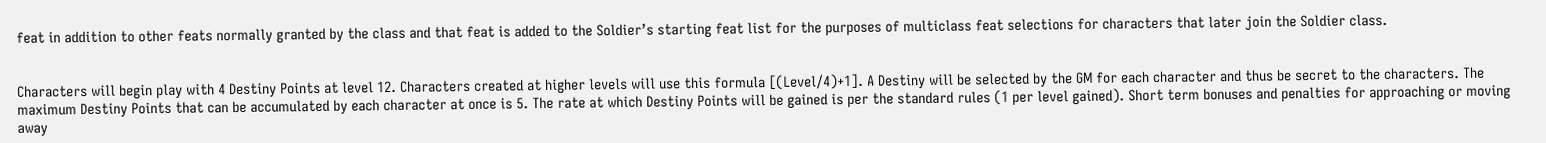feat in addition to other feats normally granted by the class and that feat is added to the Soldier’s starting feat list for the purposes of multiclass feat selections for characters that later join the Soldier class.


Characters will begin play with 4 Destiny Points at level 12. Characters created at higher levels will use this formula [(Level/4)+1]. A Destiny will be selected by the GM for each character and thus be secret to the characters. The maximum Destiny Points that can be accumulated by each character at once is 5. The rate at which Destiny Points will be gained is per the standard rules (1 per level gained). Short term bonuses and penalties for approaching or moving away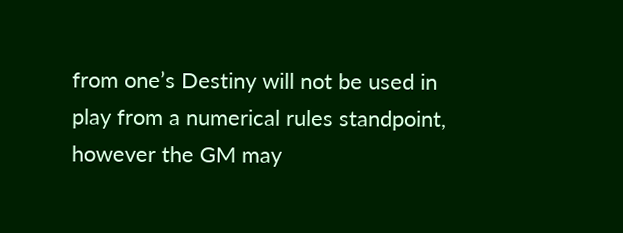from one’s Destiny will not be used in play from a numerical rules standpoint, however the GM may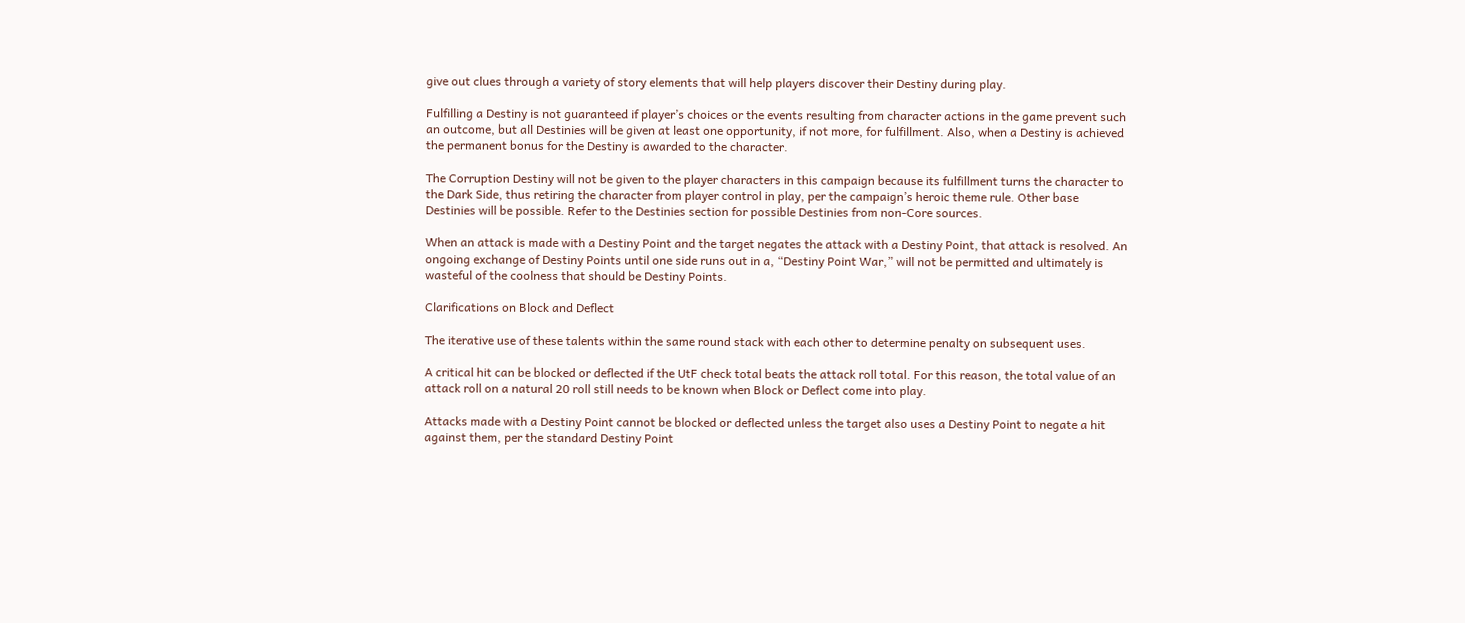give out clues through a variety of story elements that will help players discover their Destiny during play.

Fulfilling a Destiny is not guaranteed if player’s choices or the events resulting from character actions in the game prevent such an outcome, but all Destinies will be given at least one opportunity, if not more, for fulfillment. Also, when a Destiny is achieved the permanent bonus for the Destiny is awarded to the character.

The Corruption Destiny will not be given to the player characters in this campaign because its fulfillment turns the character to the Dark Side, thus retiring the character from player control in play, per the campaign’s heroic theme rule. Other base Destinies will be possible. Refer to the Destinies section for possible Destinies from non-Core sources.

When an attack is made with a Destiny Point and the target negates the attack with a Destiny Point, that attack is resolved. An ongoing exchange of Destiny Points until one side runs out in a, “Destiny Point War,” will not be permitted and ultimately is wasteful of the coolness that should be Destiny Points.

Clarifications on Block and Deflect

The iterative use of these talents within the same round stack with each other to determine penalty on subsequent uses.

A critical hit can be blocked or deflected if the UtF check total beats the attack roll total. For this reason, the total value of an attack roll on a natural 20 roll still needs to be known when Block or Deflect come into play.

Attacks made with a Destiny Point cannot be blocked or deflected unless the target also uses a Destiny Point to negate a hit against them, per the standard Destiny Point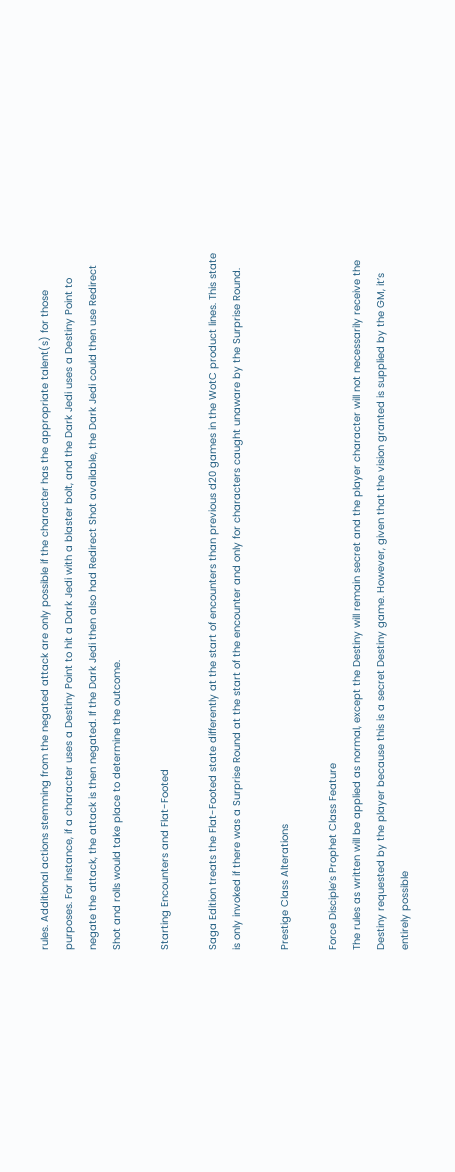rules. Additional actions stemming from the negated attack are only possible if the character has the appropriate talent(s) for those purposes. For instance, if a character uses a Destiny Point to hit a Dark Jedi with a blaster bolt, and the Dark Jedi uses a Destiny Point to negate the attack, the attack is then negated. If the Dark Jedi then also had Redirect Shot available, the Dark Jedi could then use Redirect Shot and rolls would take place to determine the outcome.

Starting Encounters and Flat-Footed

Saga Edition treats the Flat-Footed state differently at the start of encounters than previous d20 games in the WotC product lines. This state is only invoked if there was a Surprise Round at the start of the encounter and only for characters caught unaware by the Surprise Round.

Prestige Class Alterations

Force Disciple’s Prophet Class Feature
The rules as written will be applied as normal, except the Destiny will remain secret and the player character will not necessarily receive the Destiny requested by the player because this is a secret Destiny game. However, given that the vision granted is supplied by the GM, it’s entirely possible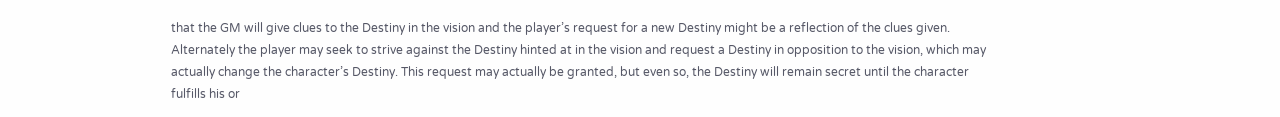that the GM will give clues to the Destiny in the vision and the player’s request for a new Destiny might be a reflection of the clues given. Alternately the player may seek to strive against the Destiny hinted at in the vision and request a Destiny in opposition to the vision, which may actually change the character’s Destiny. This request may actually be granted, but even so, the Destiny will remain secret until the character fulfills his or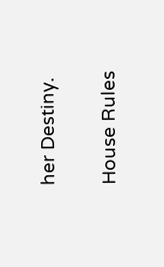her Destiny.

House Rules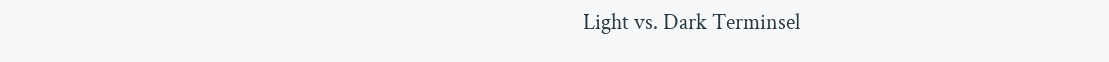Light vs. Dark Terminsel